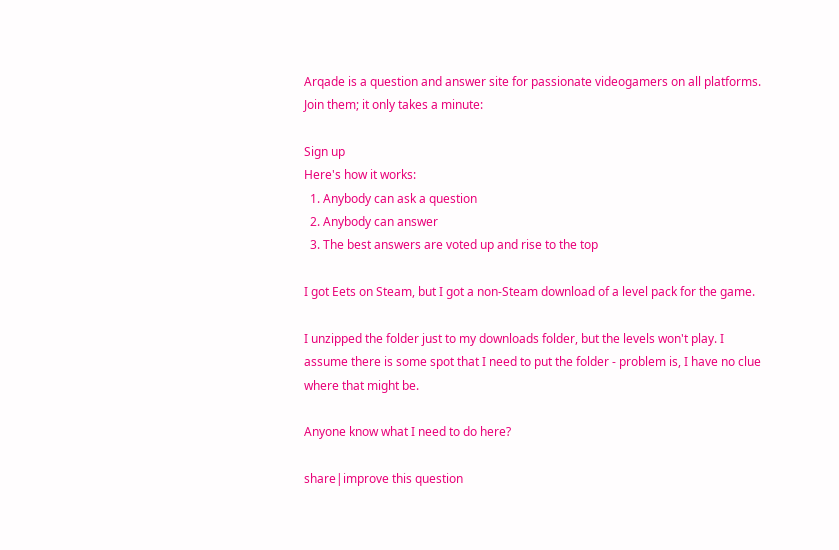Arqade is a question and answer site for passionate videogamers on all platforms. Join them; it only takes a minute:

Sign up
Here's how it works:
  1. Anybody can ask a question
  2. Anybody can answer
  3. The best answers are voted up and rise to the top

I got Eets on Steam, but I got a non-Steam download of a level pack for the game.

I unzipped the folder just to my downloads folder, but the levels won't play. I assume there is some spot that I need to put the folder - problem is, I have no clue where that might be.

Anyone know what I need to do here?

share|improve this question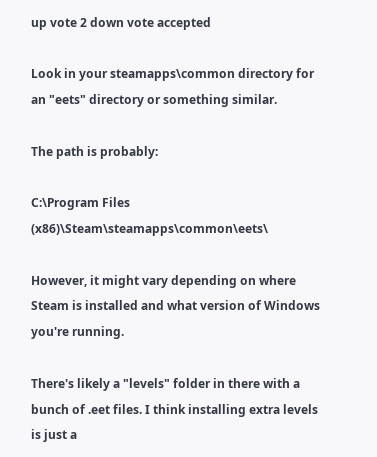up vote 2 down vote accepted

Look in your steamapps\common directory for an "eets" directory or something similar.

The path is probably:

C:\Program Files (x86)\Steam\steamapps\common\eets\

However, it might vary depending on where Steam is installed and what version of Windows you're running.

There's likely a "levels" folder in there with a bunch of .eet files. I think installing extra levels is just a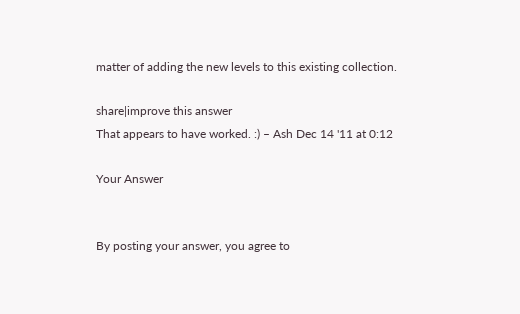matter of adding the new levels to this existing collection.

share|improve this answer
That appears to have worked. :) – Ash Dec 14 '11 at 0:12

Your Answer


By posting your answer, you agree to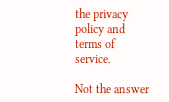the privacy policy and terms of service.

Not the answer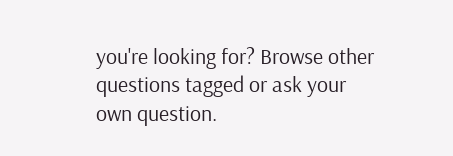you're looking for? Browse other questions tagged or ask your own question.